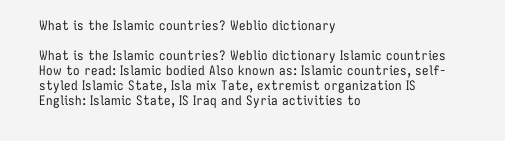What is the Islamic countries? Weblio dictionary

What is the Islamic countries? Weblio dictionary Islamic countries How to read: Islamic bodied Also known as: Islamic countries, self-styled Islamic State, Isla mix Tate, extremist organization IS English: Islamic State, IS Iraq and Syria activities to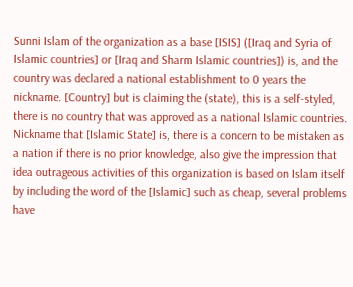Sunni Islam of the organization as a base [ISIS] ([Iraq and Syria of Islamic countries] or [Iraq and Sharm Islamic countries]) is, and the country was declared a national establishment to 0 years the nickname. [Country] but is claiming the (state), this is a self-styled, there is no country that was approved as a national Islamic countries. Nickname that [Islamic State] is, there is a concern to be mistaken as a nation if there is no prior knowledge, also give the impression that idea outrageous activities of this organization is based on Islam itself by including the word of the [Islamic] such as cheap, several problems have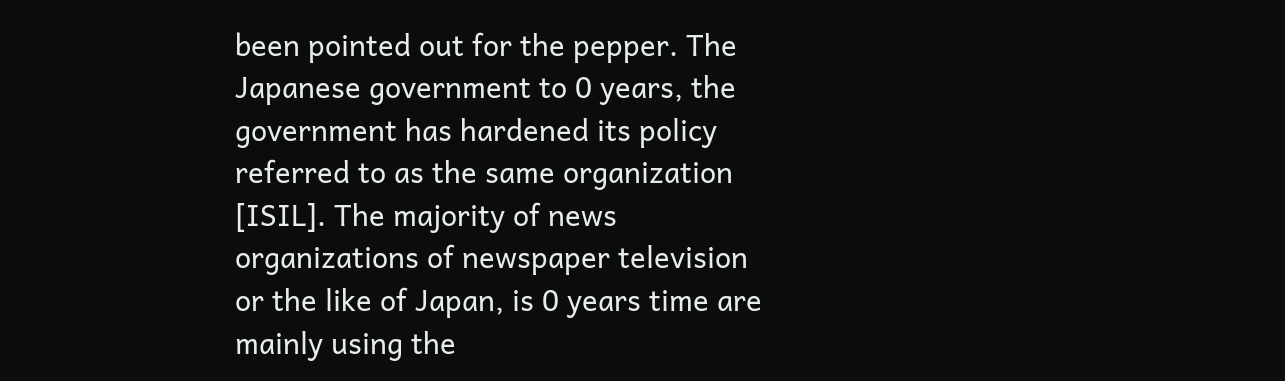been pointed out for the pepper. The Japanese government to 0 years, the government has hardened its policy referred to as the same organization [ISIL]. The majority of news organizations of newspaper television or the like of Japan, is 0 years time are mainly using the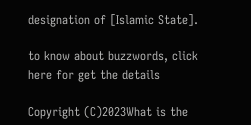designation of [Islamic State].

to know about buzzwords, click here for get the details

Copyright (C)2023What is the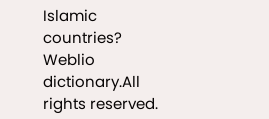Islamic countries? Weblio dictionary.All rights reserved.